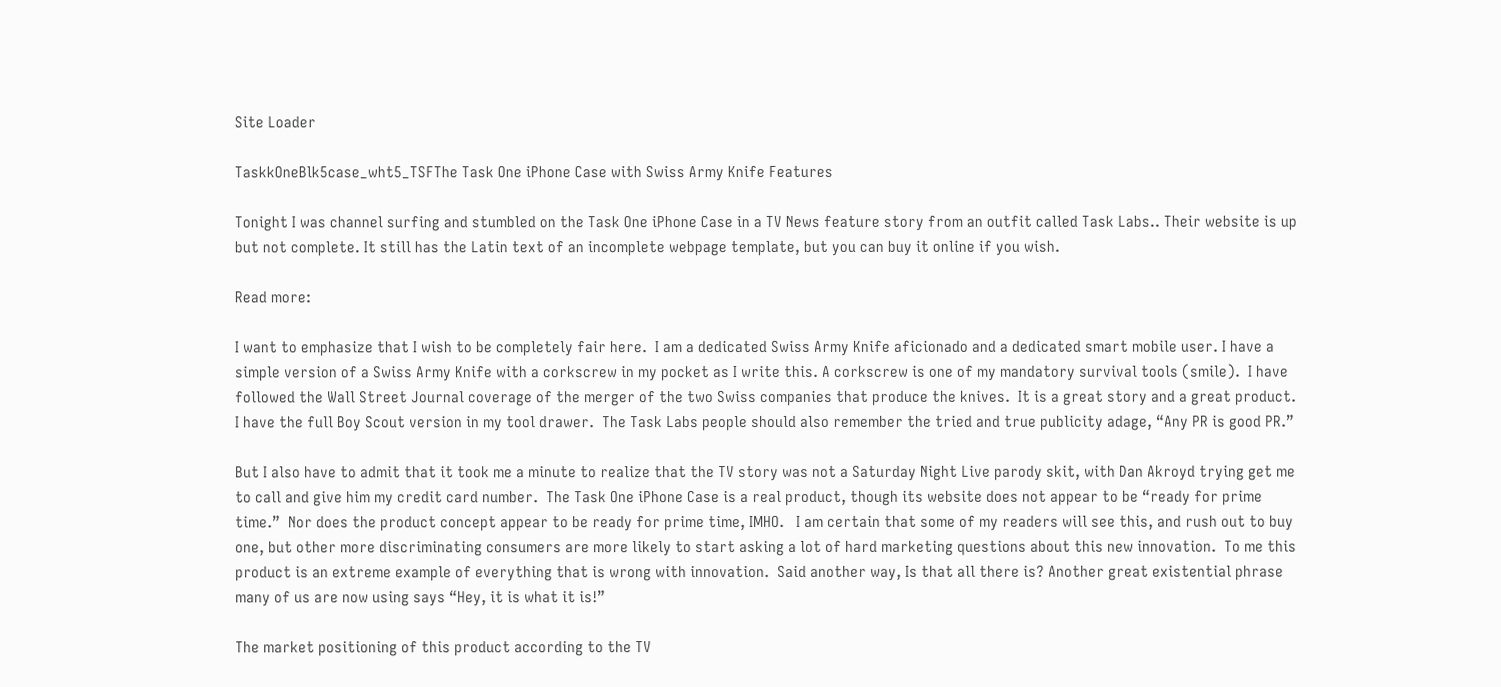Site Loader

TaskkOneBlk5case_wht5_TSFThe Task One iPhone Case with Swiss Army Knife Features

Tonight I was channel surfing and stumbled on the Task One iPhone Case in a TV News feature story from an outfit called Task Labs.. Their website is up but not complete. It still has the Latin text of an incomplete webpage template, but you can buy it online if you wish.

Read more:

I want to emphasize that I wish to be completely fair here.  I am a dedicated Swiss Army Knife aficionado and a dedicated smart mobile user. I have a simple version of a Swiss Army Knife with a corkscrew in my pocket as I write this. A corkscrew is one of my mandatory survival tools (smile).  I have followed the Wall Street Journal coverage of the merger of the two Swiss companies that produce the knives.  It is a great story and a great product.    I have the full Boy Scout version in my tool drawer.  The Task Labs people should also remember the tried and true publicity adage, “Any PR is good PR.”

But I also have to admit that it took me a minute to realize that the TV story was not a Saturday Night Live parody skit, with Dan Akroyd trying get me to call and give him my credit card number.  The Task One iPhone Case is a real product, though its website does not appear to be “ready for prime time.”  Nor does the product concept appear to be ready for prime time, IMHO.   I am certain that some of my readers will see this, and rush out to buy one, but other more discriminating consumers are more likely to start asking a lot of hard marketing questions about this new innovation.  To me this product is an extreme example of everything that is wrong with innovation.  Said another way, Is that all there is? Another great existential phrase many of us are now using says “Hey, it is what it is!”

The market positioning of this product according to the TV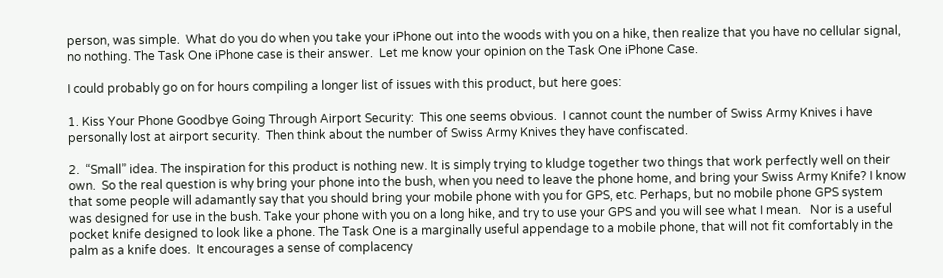person, was simple.  What do you do when you take your iPhone out into the woods with you on a hike, then realize that you have no cellular signal, no nothing. The Task One iPhone case is their answer.  Let me know your opinion on the Task One iPhone Case.

I could probably go on for hours compiling a longer list of issues with this product, but here goes:

1. Kiss Your Phone Goodbye Going Through Airport Security:  This one seems obvious.  I cannot count the number of Swiss Army Knives i have personally lost at airport security.  Then think about the number of Swiss Army Knives they have confiscated.

2.  “Small” idea. The inspiration for this product is nothing new. It is simply trying to kludge together two things that work perfectly well on their own.  So the real question is why bring your phone into the bush, when you need to leave the phone home, and bring your Swiss Army Knife? I know that some people will adamantly say that you should bring your mobile phone with you for GPS, etc. Perhaps, but no mobile phone GPS system was designed for use in the bush. Take your phone with you on a long hike, and try to use your GPS and you will see what I mean.   Nor is a useful pocket knife designed to look like a phone. The Task One is a marginally useful appendage to a mobile phone, that will not fit comfortably in the palm as a knife does.  It encourages a sense of complacency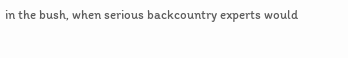in the bush, when serious backcountry experts would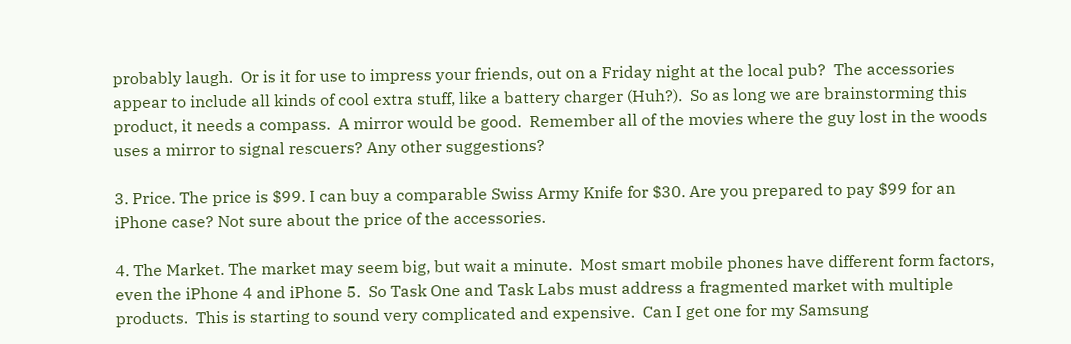probably laugh.  Or is it for use to impress your friends, out on a Friday night at the local pub?  The accessories appear to include all kinds of cool extra stuff, like a battery charger (Huh?).  So as long we are brainstorming this product, it needs a compass.  A mirror would be good.  Remember all of the movies where the guy lost in the woods uses a mirror to signal rescuers? Any other suggestions?

3. Price. The price is $99. I can buy a comparable Swiss Army Knife for $30. Are you prepared to pay $99 for an iPhone case? Not sure about the price of the accessories.

4. The Market. The market may seem big, but wait a minute.  Most smart mobile phones have different form factors, even the iPhone 4 and iPhone 5.  So Task One and Task Labs must address a fragmented market with multiple products.  This is starting to sound very complicated and expensive.  Can I get one for my Samsung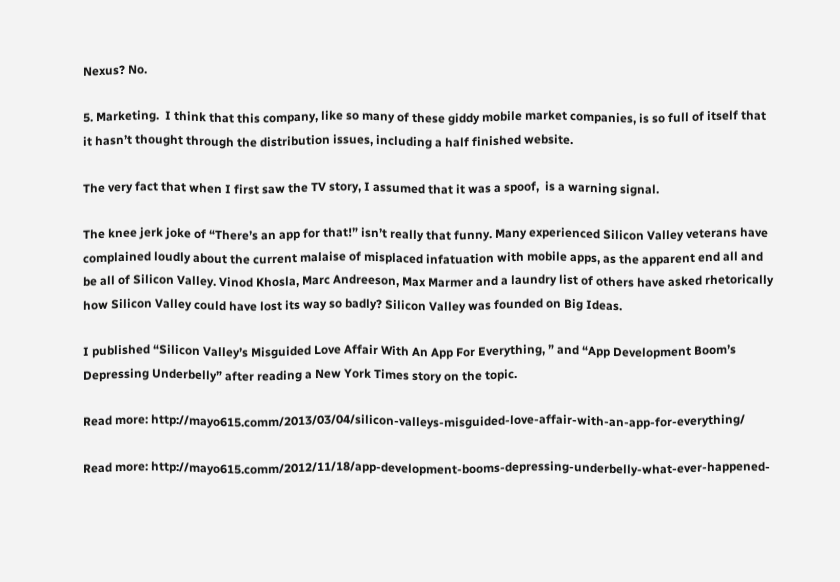Nexus? No.

5. Marketing.  I think that this company, like so many of these giddy mobile market companies, is so full of itself that it hasn’t thought through the distribution issues, including a half finished website.

The very fact that when I first saw the TV story, I assumed that it was a spoof,  is a warning signal.

The knee jerk joke of “There’s an app for that!” isn’t really that funny. Many experienced Silicon Valley veterans have complained loudly about the current malaise of misplaced infatuation with mobile apps, as the apparent end all and be all of Silicon Valley. Vinod Khosla, Marc Andreeson, Max Marmer and a laundry list of others have asked rhetorically how Silicon Valley could have lost its way so badly? Silicon Valley was founded on Big Ideas.

I published “Silicon Valley’s Misguided Love Affair With An App For Everything, ” and “App Development Boom’s Depressing Underbelly” after reading a New York Times story on the topic.

Read more: http://mayo615.comm/2013/03/04/silicon-valleys-misguided-love-affair-with-an-app-for-everything/

Read more: http://mayo615.comm/2012/11/18/app-development-booms-depressing-underbelly-what-ever-happened-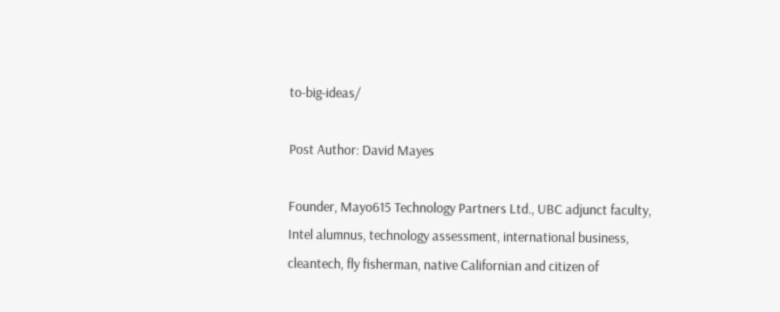to-big-ideas/

Post Author: David Mayes

Founder, Mayo615 Technology Partners Ltd., UBC adjunct faculty, Intel alumnus, technology assessment, international business, cleantech, fly fisherman, native Californian and citizen of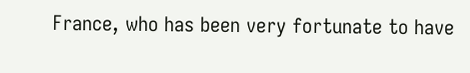France, who has been very fortunate to have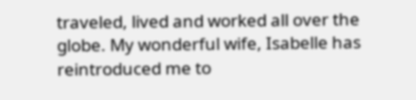traveled, lived and worked all over the globe. My wonderful wife, Isabelle has reintroduced me to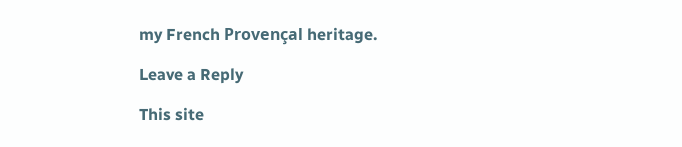my French Provençal heritage.

Leave a Reply

This site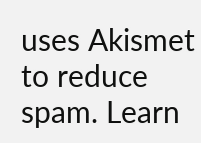uses Akismet to reduce spam. Learn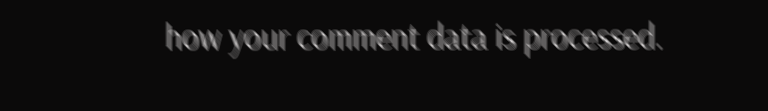how your comment data is processed.